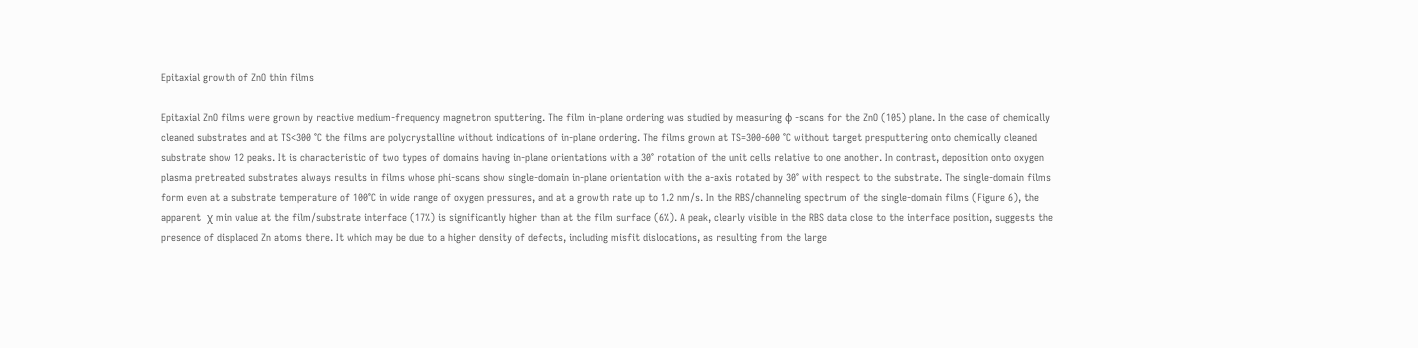Epitaxial growth of ZnO thin films

Epitaxial ZnO films were grown by reactive medium-frequency magnetron sputtering. The film in-plane ordering was studied by measuring φ -scans for the ZnO (105) plane. In the case of chemically cleaned substrates and at TS<300 °C the films are polycrystalline without indications of in-plane ordering. The films grown at TS=300-600 °C without target presputtering onto chemically cleaned substrate show 12 peaks. It is characteristic of two types of domains having in-plane orientations with a 30° rotation of the unit cells relative to one another. In contrast, deposition onto oxygen plasma pretreated substrates always results in films whose phi-scans show single-domain in-plane orientation with the a-axis rotated by 30° with respect to the substrate. The single-domain films form even at a substrate temperature of 100°C in wide range of oxygen pressures, and at a growth rate up to 1.2 nm/s. In the RBS/channeling spectrum of the single-domain films (Figure 6), the apparent  χ min value at the film/substrate interface (17%) is significantly higher than at the film surface (6%). A peak, clearly visible in the RBS data close to the interface position, suggests the presence of displaced Zn atoms there. It which may be due to a higher density of defects, including misfit dislocations, as resulting from the large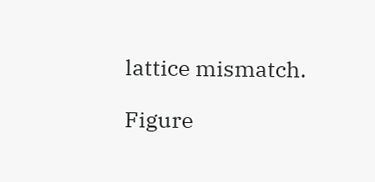lattice mismatch.

Figure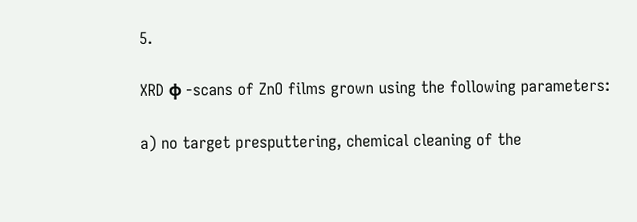5.

XRD φ -scans of ZnO films grown using the following parameters:

a) no target presputtering, chemical cleaning of the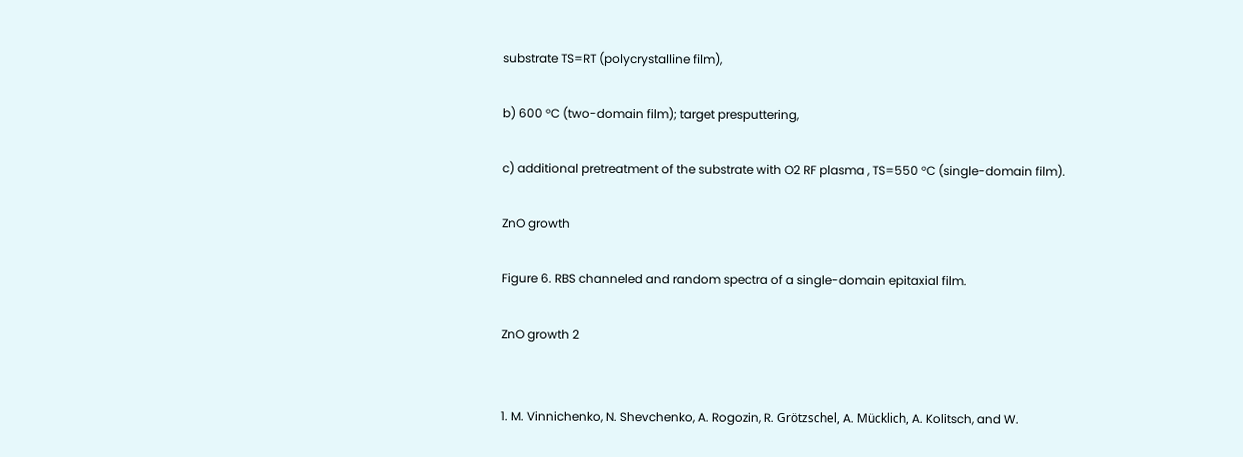substrate TS=RT (polycrystalline film),

b) 600 °C (two-domain film); target presputtering,

c) additional pretreatment of the substrate with O2 RF plasma , TS=550 °C (single-domain film).

ZnO growth

Figure 6. RBS channeled and random spectra of a single-domain epitaxial film.

ZnO growth 2


1. M. Vinnichenko, N. Shevchenko, A. Rogozin, R. Grötzschel, A. Mücklich, A. Kolitsch, and W.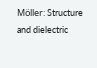Möller: Structure and dielectric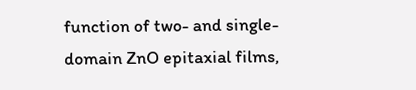function of two- and single-domain ZnO epitaxial films,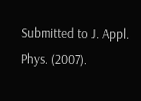Submitted to J. Appl. Phys. (2007).